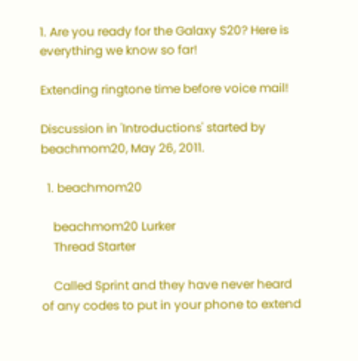1. Are you ready for the Galaxy S20? Here is everything we know so far!

Extending ringtone time before voice mail!

Discussion in 'Introductions' started by beachmom20, May 26, 2011.

  1. beachmom20

    beachmom20 Lurker
    Thread Starter

    Called Sprint and they have never heard of any codes to put in your phone to extend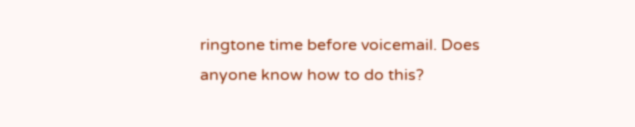ringtone time before voicemail. Does anyone know how to do this?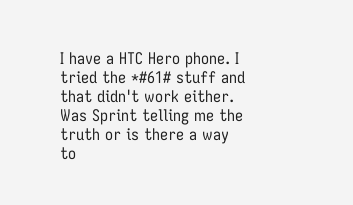I have a HTC Hero phone. I tried the *#61# stuff and that didn't work either. Was Sprint telling me the truth or is there a way to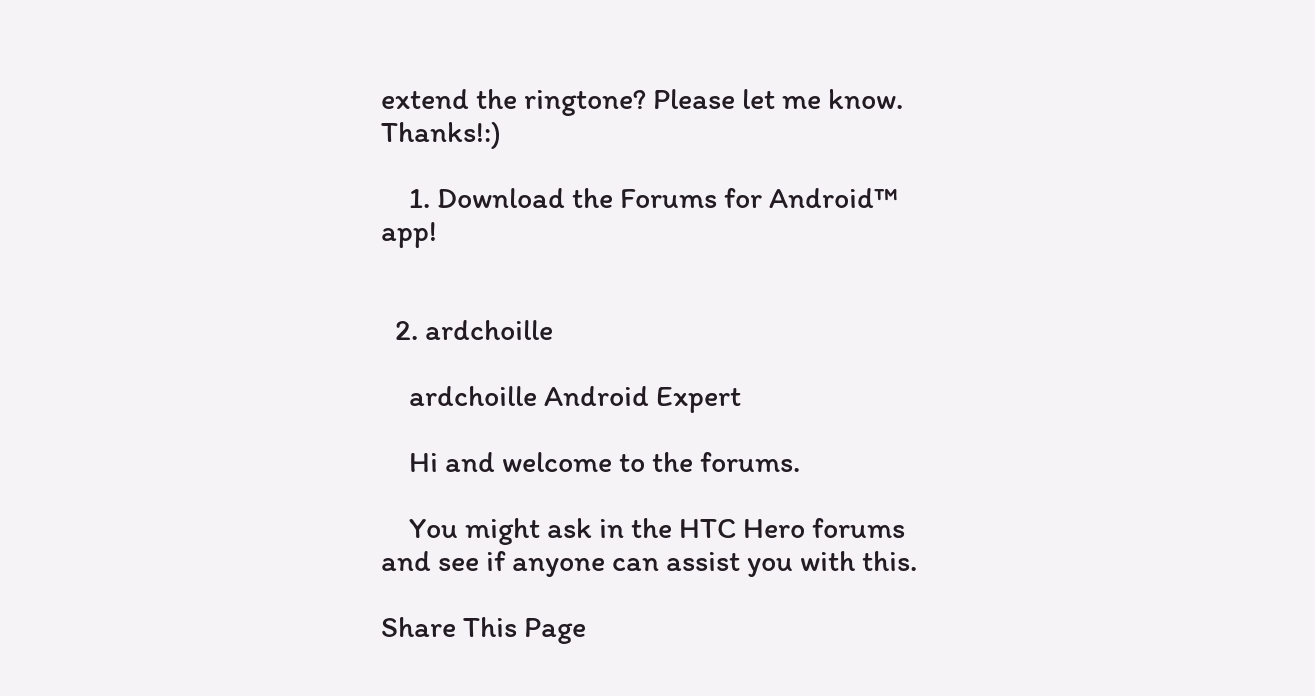extend the ringtone? Please let me know. Thanks!:)

    1. Download the Forums for Android™ app!


  2. ardchoille

    ardchoille Android Expert

    Hi and welcome to the forums.

    You might ask in the HTC Hero forums and see if anyone can assist you with this.

Share This Page